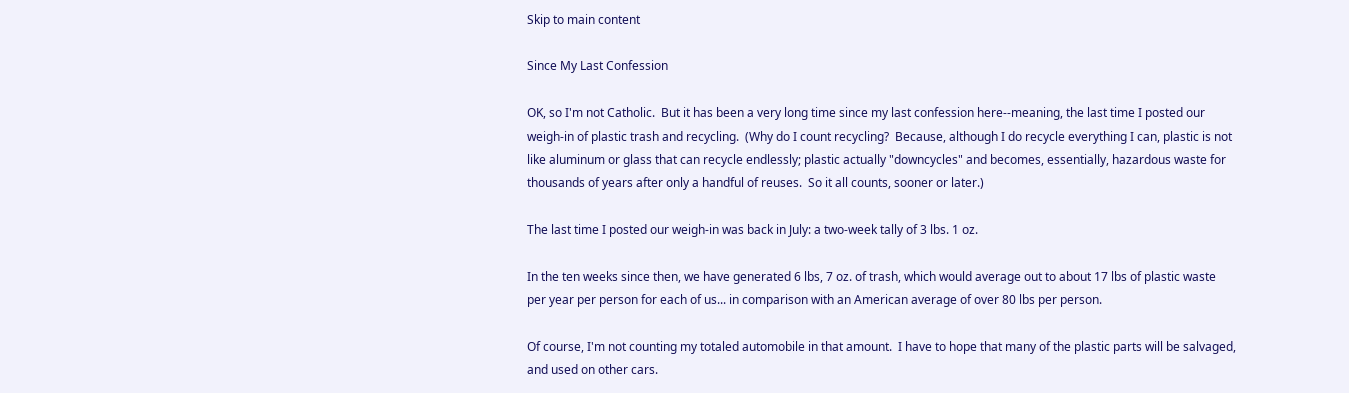Skip to main content

Since My Last Confession

OK, so I'm not Catholic.  But it has been a very long time since my last confession here--meaning, the last time I posted our weigh-in of plastic trash and recycling.  (Why do I count recycling?  Because, although I do recycle everything I can, plastic is not like aluminum or glass that can recycle endlessly; plastic actually "downcycles" and becomes, essentially, hazardous waste for thousands of years after only a handful of reuses.  So it all counts, sooner or later.)

The last time I posted our weigh-in was back in July: a two-week tally of 3 lbs. 1 oz.

In the ten weeks since then, we have generated 6 lbs, 7 oz. of trash, which would average out to about 17 lbs of plastic waste per year per person for each of us... in comparison with an American average of over 80 lbs per person.

Of course, I'm not counting my totaled automobile in that amount.  I have to hope that many of the plastic parts will be salvaged, and used on other cars.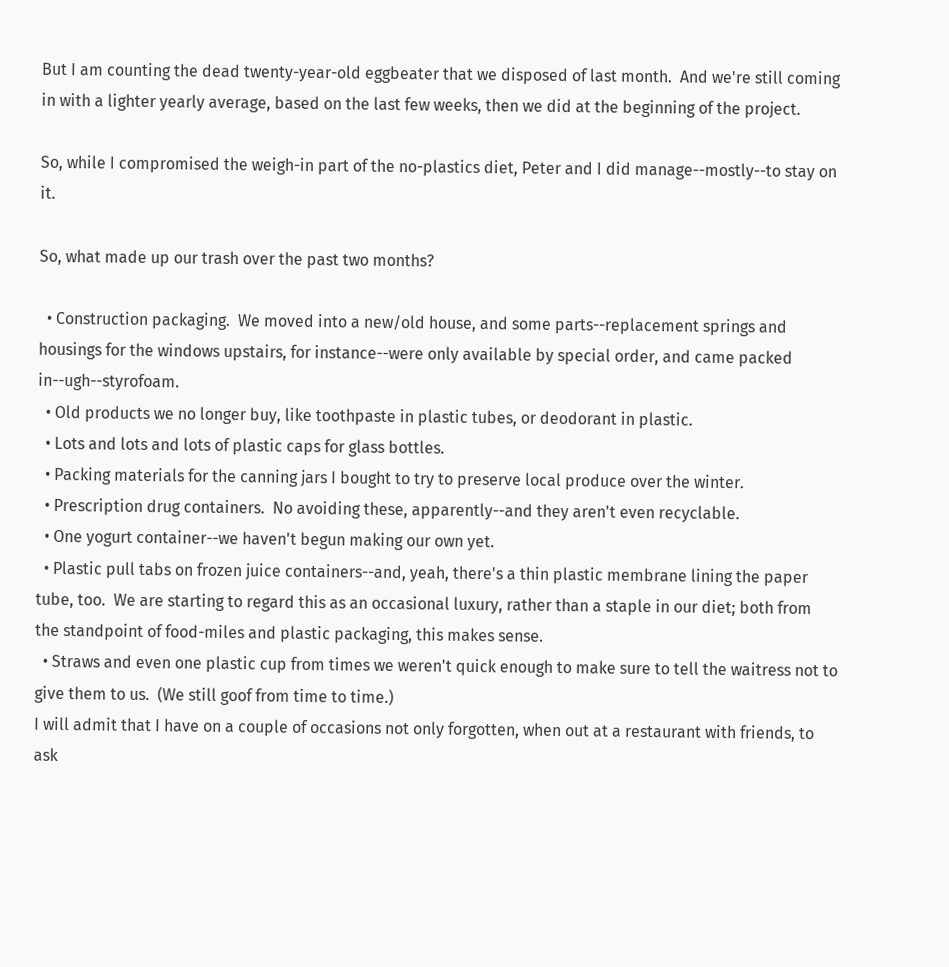But I am counting the dead twenty-year-old eggbeater that we disposed of last month.  And we're still coming in with a lighter yearly average, based on the last few weeks, then we did at the beginning of the project.

So, while I compromised the weigh-in part of the no-plastics diet, Peter and I did manage--mostly--to stay on it.

So, what made up our trash over the past two months?

  • Construction packaging.  We moved into a new/old house, and some parts--replacement springs and housings for the windows upstairs, for instance--were only available by special order, and came packed in--ugh--styrofoam.
  • Old products we no longer buy, like toothpaste in plastic tubes, or deodorant in plastic.
  • Lots and lots and lots of plastic caps for glass bottles.
  • Packing materials for the canning jars I bought to try to preserve local produce over the winter.
  • Prescription drug containers.  No avoiding these, apparently--and they aren't even recyclable.
  • One yogurt container--we haven't begun making our own yet.
  • Plastic pull tabs on frozen juice containers--and, yeah, there's a thin plastic membrane lining the paper tube, too.  We are starting to regard this as an occasional luxury, rather than a staple in our diet; both from the standpoint of food-miles and plastic packaging, this makes sense.
  • Straws and even one plastic cup from times we weren't quick enough to make sure to tell the waitress not to give them to us.  (We still goof from time to time.)
I will admit that I have on a couple of occasions not only forgotten, when out at a restaurant with friends, to ask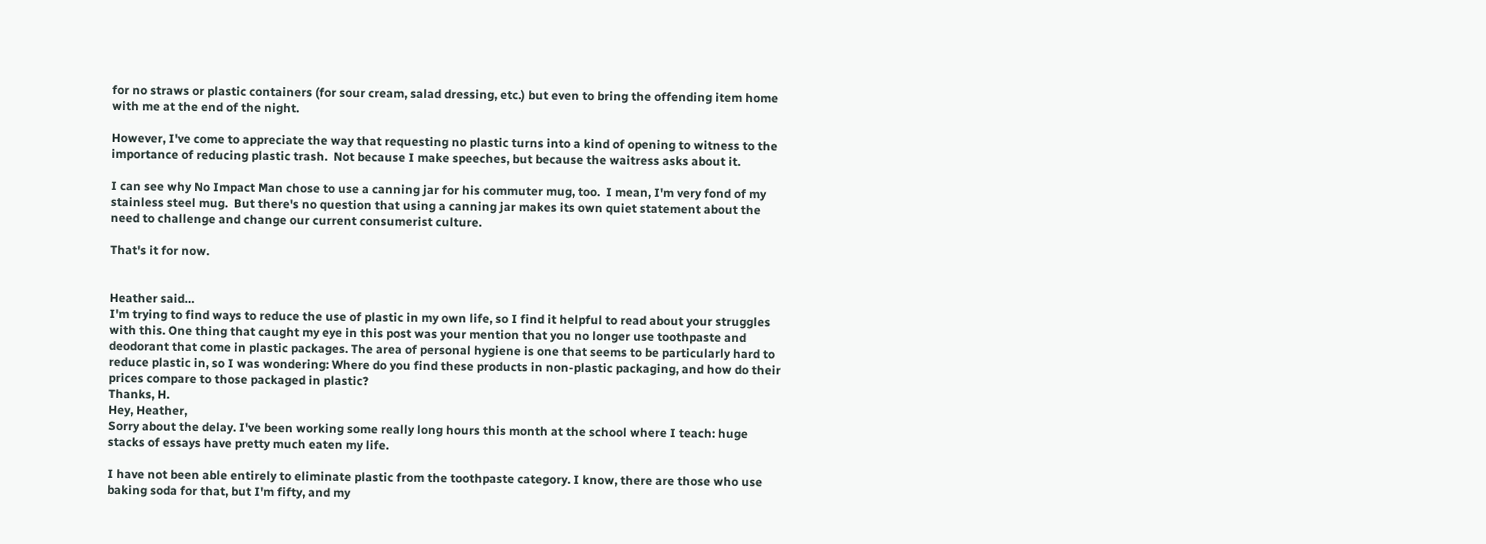for no straws or plastic containers (for sour cream, salad dressing, etc.) but even to bring the offending item home with me at the end of the night.

However, I've come to appreciate the way that requesting no plastic turns into a kind of opening to witness to the importance of reducing plastic trash.  Not because I make speeches, but because the waitress asks about it.

I can see why No Impact Man chose to use a canning jar for his commuter mug, too.  I mean, I'm very fond of my stainless steel mug.  But there's no question that using a canning jar makes its own quiet statement about the need to challenge and change our current consumerist culture.

That's it for now.


Heather said…
I'm trying to find ways to reduce the use of plastic in my own life, so I find it helpful to read about your struggles with this. One thing that caught my eye in this post was your mention that you no longer use toothpaste and deodorant that come in plastic packages. The area of personal hygiene is one that seems to be particularly hard to reduce plastic in, so I was wondering: Where do you find these products in non-plastic packaging, and how do their prices compare to those packaged in plastic?
Thanks, H.
Hey, Heather,
Sorry about the delay. I've been working some really long hours this month at the school where I teach: huge stacks of essays have pretty much eaten my life.

I have not been able entirely to eliminate plastic from the toothpaste category. I know, there are those who use baking soda for that, but I'm fifty, and my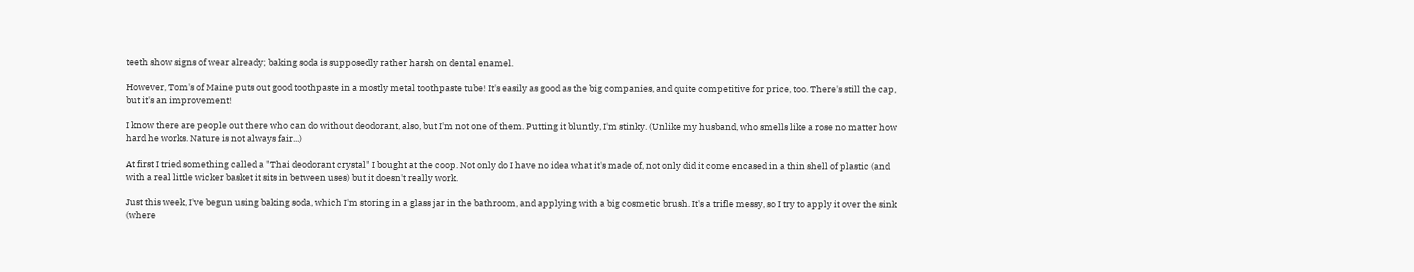teeth show signs of wear already; baking soda is supposedly rather harsh on dental enamel.

However, Tom's of Maine puts out good toothpaste in a mostly metal toothpaste tube! It's easily as good as the big companies, and quite competitive for price, too. There's still the cap, but it's an improvement!

I know there are people out there who can do without deodorant, also, but I'm not one of them. Putting it bluntly, I'm stinky. (Unlike my husband, who smells like a rose no matter how hard he works. Nature is not always fair...)

At first I tried something called a "Thai deodorant crystal" I bought at the coop. Not only do I have no idea what it's made of, not only did it come encased in a thin shell of plastic (and with a real little wicker basket it sits in between uses) but it doesn't really work.

Just this week, I've begun using baking soda, which I'm storing in a glass jar in the bathroom, and applying with a big cosmetic brush. It's a trifle messy, so I try to apply it over the sink (where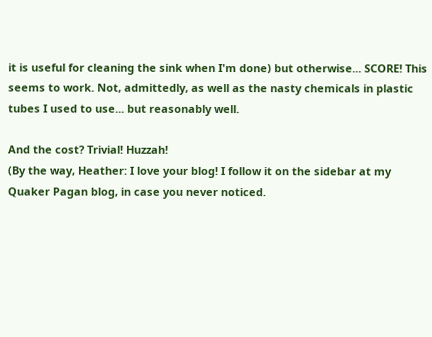it is useful for cleaning the sink when I'm done) but otherwise... SCORE! This seems to work. Not, admittedly, as well as the nasty chemicals in plastic tubes I used to use... but reasonably well.

And the cost? Trivial! Huzzah!
(By the way, Heather: I love your blog! I follow it on the sidebar at my Quaker Pagan blog, in case you never noticed.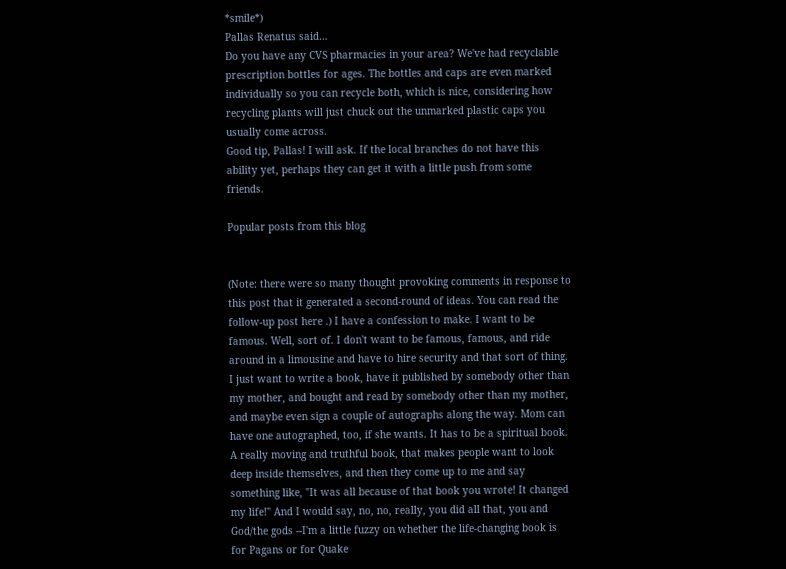*smile*)
Pallas Renatus said…
Do you have any CVS pharmacies in your area? We've had recyclable prescription bottles for ages. The bottles and caps are even marked individually so you can recycle both, which is nice, considering how recycling plants will just chuck out the unmarked plastic caps you usually come across.
Good tip, Pallas! I will ask. If the local branches do not have this ability yet, perhaps they can get it with a little push from some friends.

Popular posts from this blog


(Note: there were so many thought provoking comments in response to this post that it generated a second-round of ideas. You can read the follow-up post here .) I have a confession to make. I want to be famous. Well, sort of. I don't want to be famous, famous, and ride around in a limousine and have to hire security and that sort of thing. I just want to write a book, have it published by somebody other than my mother, and bought and read by somebody other than my mother, and maybe even sign a couple of autographs along the way. Mom can have one autographed, too, if she wants. It has to be a spiritual book. A really moving and truthful book, that makes people want to look deep inside themselves, and then they come up to me and say something like, "It was all because of that book you wrote! It changed my life!" And I would say, no, no, really, you did all that, you and God/the gods --I'm a little fuzzy on whether the life-changing book is for Pagans or for Quake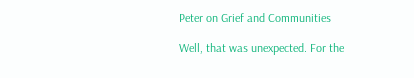Peter on Grief and Communities

Well, that was unexpected. For the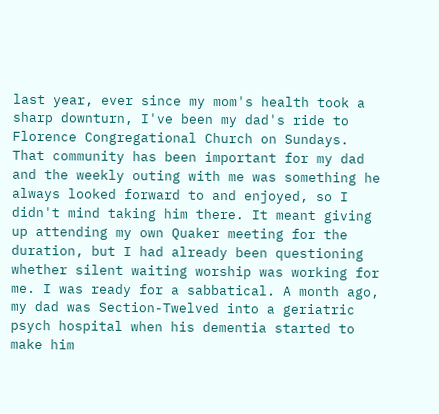last year, ever since my mom's health took a sharp downturn, I've been my dad's ride to Florence Congregational Church on Sundays. That community has been important for my dad and the weekly outing with me was something he always looked forward to and enjoyed, so I didn't mind taking him there. It meant giving up attending my own Quaker meeting for the duration, but I had already been questioning whether silent waiting worship was working for me. I was ready for a sabbatical. A month ago, my dad was Section-Twelved into a geriatric psych hospital when his dementia started to make him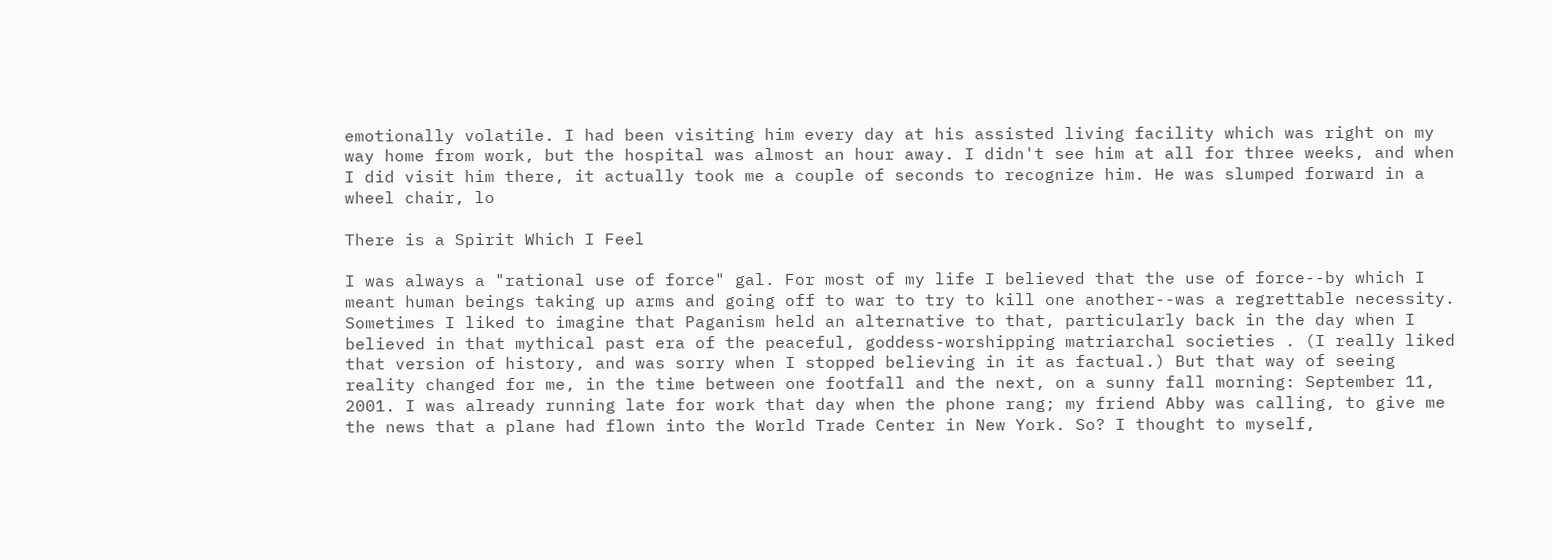emotionally volatile. I had been visiting him every day at his assisted living facility which was right on my way home from work, but the hospital was almost an hour away. I didn't see him at all for three weeks, and when I did visit him there, it actually took me a couple of seconds to recognize him. He was slumped forward in a wheel chair, lo

There is a Spirit Which I Feel

I was always a "rational use of force" gal. For most of my life I believed that the use of force--by which I meant human beings taking up arms and going off to war to try to kill one another--was a regrettable necessity. Sometimes I liked to imagine that Paganism held an alternative to that, particularly back in the day when I believed in that mythical past era of the peaceful, goddess-worshipping matriarchal societies . (I really liked that version of history, and was sorry when I stopped believing in it as factual.) But that way of seeing reality changed for me, in the time between one footfall and the next, on a sunny fall morning: September 11, 2001. I was already running late for work that day when the phone rang; my friend Abby was calling, to give me the news that a plane had flown into the World Trade Center in New York. So? I thought to myself,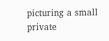picturing a small private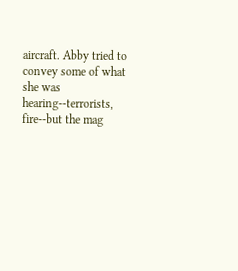aircraft. Abby tried to convey some of what she was hearing--terrorists, fire--but the mag